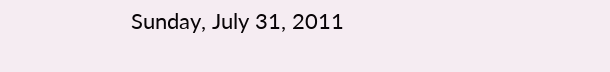Sunday, July 31, 2011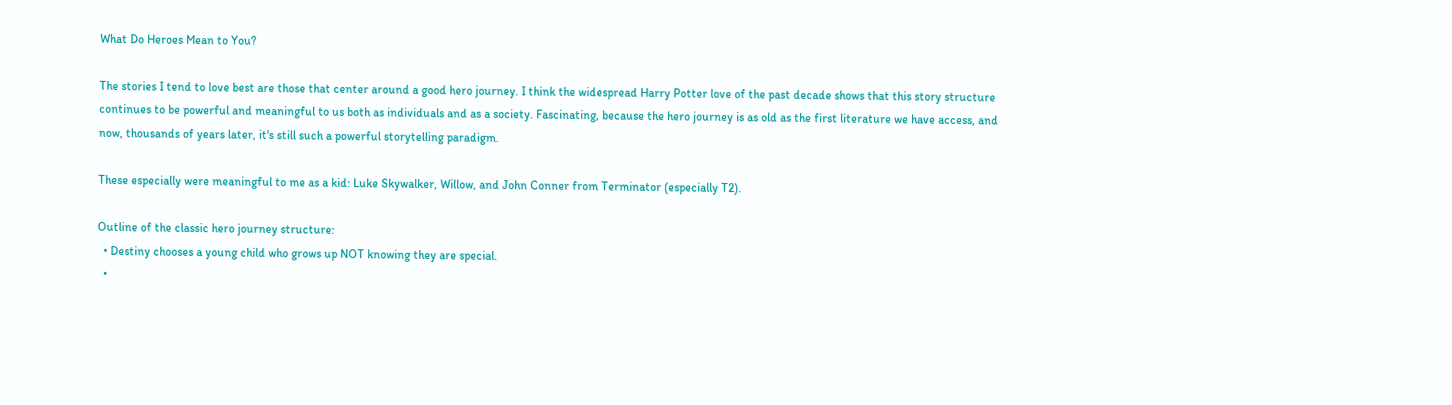What Do Heroes Mean to You?

The stories I tend to love best are those that center around a good hero journey. I think the widespread Harry Potter love of the past decade shows that this story structure continues to be powerful and meaningful to us both as individuals and as a society. Fascinating, because the hero journey is as old as the first literature we have access, and now, thousands of years later, it's still such a powerful storytelling paradigm.

These especially were meaningful to me as a kid: Luke Skywalker, Willow, and John Conner from Terminator (especially T2).

Outline of the classic hero journey structure:
  • Destiny chooses a young child who grows up NOT knowing they are special.
  •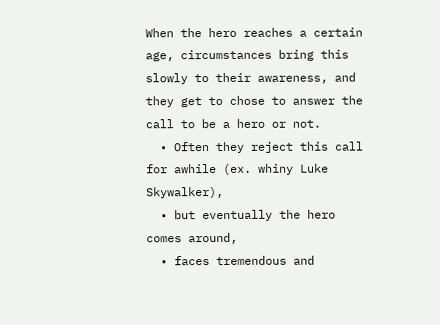When the hero reaches a certain age, circumstances bring this slowly to their awareness, and they get to chose to answer the call to be a hero or not.
  • Often they reject this call for awhile (ex. whiny Luke Skywalker),
  • but eventually the hero comes around,
  • faces tremendous and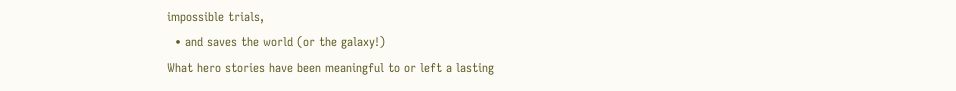impossible trials,
  • and saves the world (or the galaxy!)
What hero stories have been meaningful to or left a lasting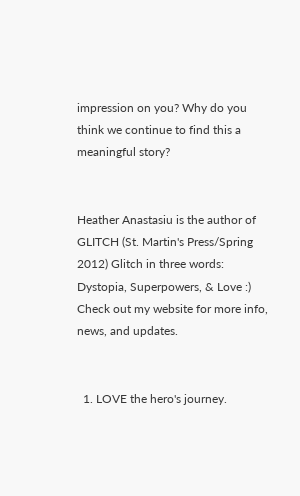impression on you? Why do you think we continue to find this a meaningful story?


Heather Anastasiu is the author of GLITCH (St. Martin's Press/Spring 2012) Glitch in three words: Dystopia, Superpowers, & Love :) Check out my website for more info, news, and updates.


  1. LOVE the hero's journey.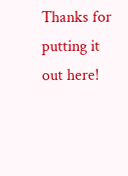Thanks for putting it out here!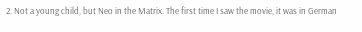2. Not a young child, but Neo in the Matrix. The first time I saw the movie, it was in German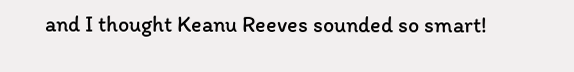and I thought Keanu Reeves sounded so smart!